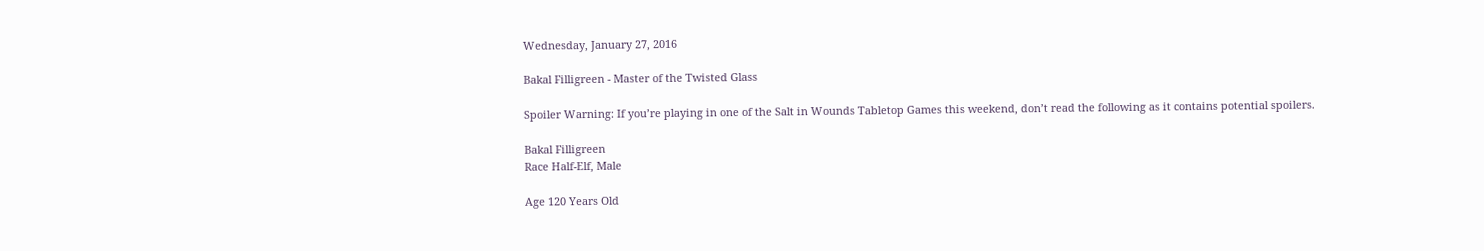Wednesday, January 27, 2016

Bakal Filligreen - Master of the Twisted Glass

Spoiler Warning: If you’re playing in one of the Salt in Wounds Tabletop Games this weekend, don’t read the following as it contains potential spoilers.

Bakal Filligreen
Race Half-Elf, Male

Age 120 Years Old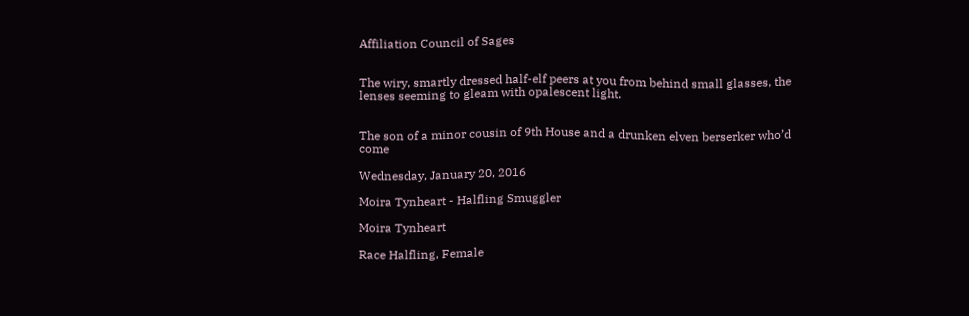Affiliation Council of Sages


The wiry, smartly dressed half-elf peers at you from behind small glasses, the lenses seeming to gleam with opalescent light.


The son of a minor cousin of 9th House and a drunken elven berserker who’d come

Wednesday, January 20, 2016

Moira Tynheart - Halfling Smuggler

Moira Tynheart

Race Halfling, Female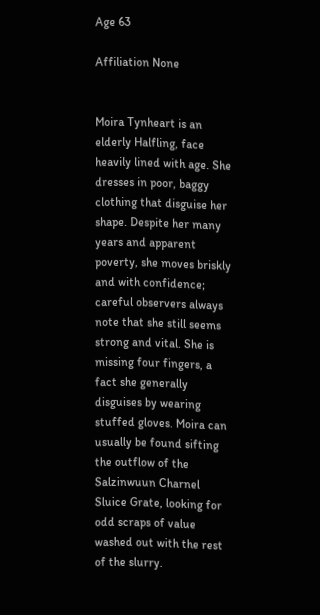Age 63

Affiliation None


Moira Tynheart is an elderly Halfling, face heavily lined with age. She dresses in poor, baggy clothing that disguise her shape. Despite her many years and apparent poverty, she moves briskly and with confidence; careful observers always note that she still seems strong and vital. She is missing four fingers, a fact she generally disguises by wearing stuffed gloves. Moira can usually be found sifting the outflow of the Salzinwuun Charnel Sluice Grate, looking for odd scraps of value washed out with the rest of the slurry.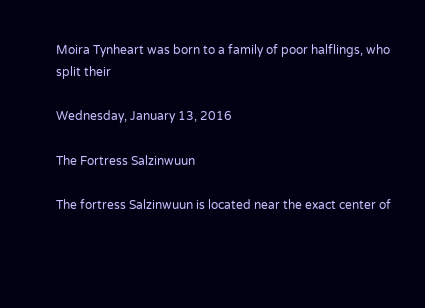Moira Tynheart was born to a family of poor halflings, who split their

Wednesday, January 13, 2016

The Fortress Salzinwuun

The fortress Salzinwuun is located near the exact center of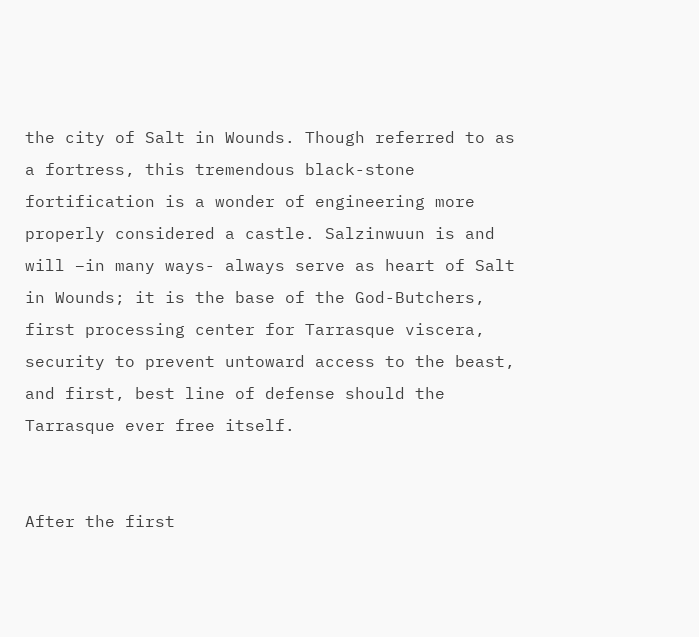the city of Salt in Wounds. Though referred to as a fortress, this tremendous black-stone fortification is a wonder of engineering more properly considered a castle. Salzinwuun is and will –in many ways- always serve as heart of Salt in Wounds; it is the base of the God-Butchers, first processing center for Tarrasque viscera, security to prevent untoward access to the beast, and first, best line of defense should the Tarrasque ever free itself.


After the first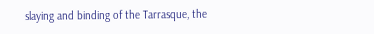slaying and binding of the Tarrasque, the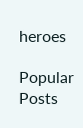heroes

Popular Posts